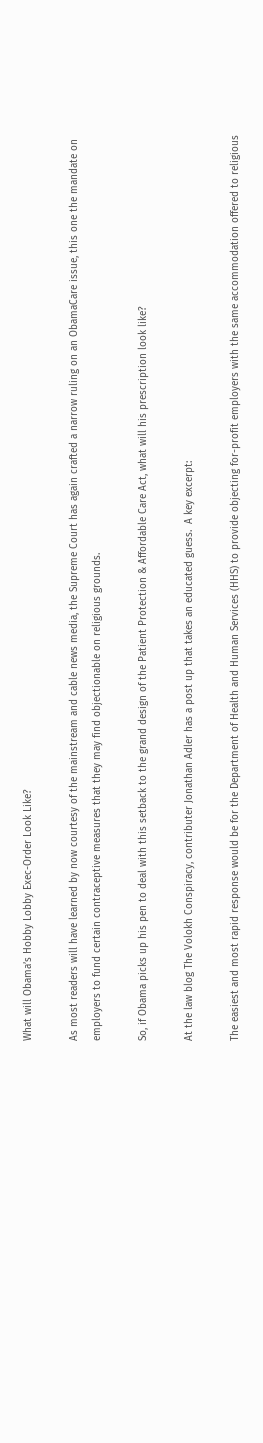What will Obama’s Hobby Lobby Exec-Order Look Like?

As most readers will have learned by now courtesy of the mainstream and cable news media, the Supreme Court has again crafted a narrow ruling on an ObamaCare issue, this one the mandate on employers to fund certain contraceptive measures that they may find objectionable on religious grounds.

So, if Obama picks up his pen to deal with this setback to the grand design of the Patient Protection & Affordable Care Act, what will his prescription look like?

At the law blog The Volokh Conspiracy, contributer Jonathan Adler has a post up that takes an educated guess.  A key excerpt:

The easiest and most rapid response would be for the Department of Health and Human Services (HHS) to provide objecting for-profit employers with the same accommodation offered to religious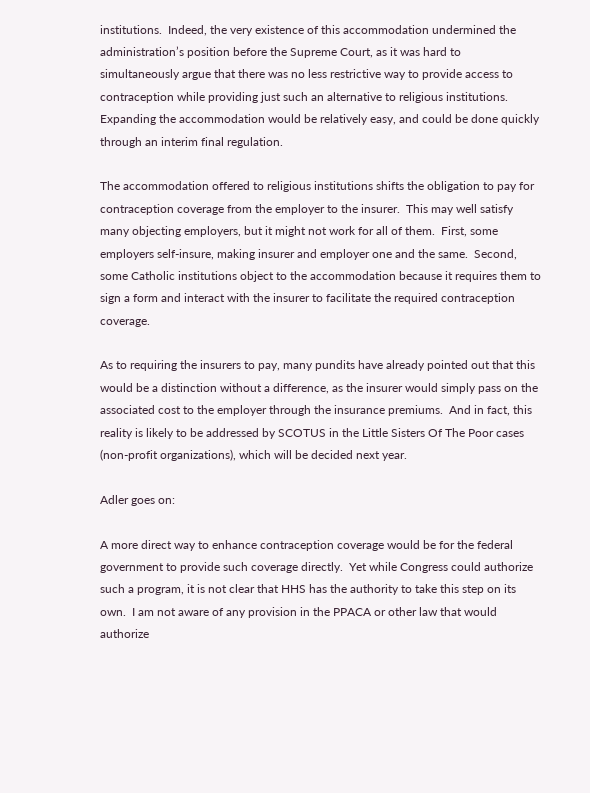institutions.  Indeed, the very existence of this accommodation undermined the administration’s position before the Supreme Court, as it was hard to simultaneously argue that there was no less restrictive way to provide access to contraception while providing just such an alternative to religious institutions.  Expanding the accommodation would be relatively easy, and could be done quickly through an interim final regulation.

The accommodation offered to religious institutions shifts the obligation to pay for contraception coverage from the employer to the insurer.  This may well satisfy many objecting employers, but it might not work for all of them.  First, some employers self-insure, making insurer and employer one and the same.  Second, some Catholic institutions object to the accommodation because it requires them to sign a form and interact with the insurer to facilitate the required contraception coverage.

As to requiring the insurers to pay, many pundits have already pointed out that this would be a distinction without a difference, as the insurer would simply pass on the associated cost to the employer through the insurance premiums.  And in fact, this reality is likely to be addressed by SCOTUS in the Little Sisters Of The Poor cases (non-profit organizations), which will be decided next year.

Adler goes on:

A more direct way to enhance contraception coverage would be for the federal government to provide such coverage directly.  Yet while Congress could authorize such a program, it is not clear that HHS has the authority to take this step on its own.  I am not aware of any provision in the PPACA or other law that would authorize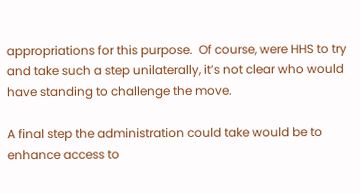appropriations for this purpose.  Of course, were HHS to try and take such a step unilaterally, it’s not clear who would have standing to challenge the move.

A final step the administration could take would be to enhance access to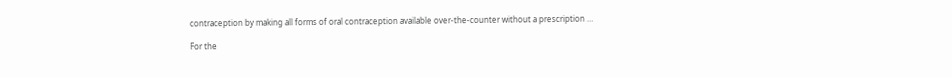contraception by making all forms of oral contraception available over-the-counter without a prescription …

For the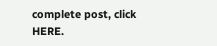complete post, click HERE.